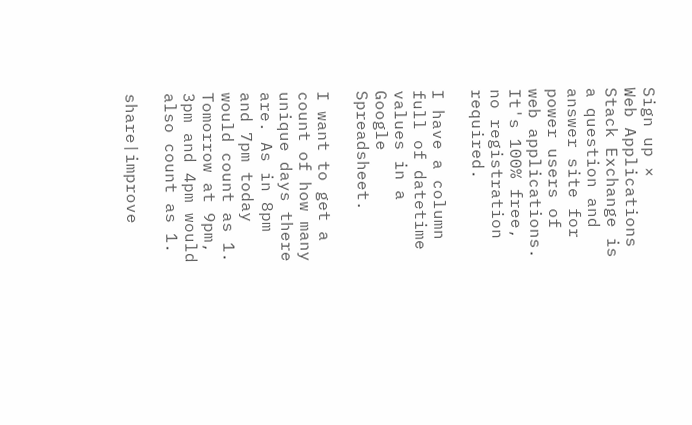Sign up ×
Web Applications Stack Exchange is a question and answer site for power users of web applications. It's 100% free, no registration required.

I have a column full of datetime values in a Google Spreadsheet.

I want to get a count of how many unique days there are. As in 8pm and 7pm today would count as 1. Tomorrow at 9pm, 3pm and 4pm would also count as 1.

share|improve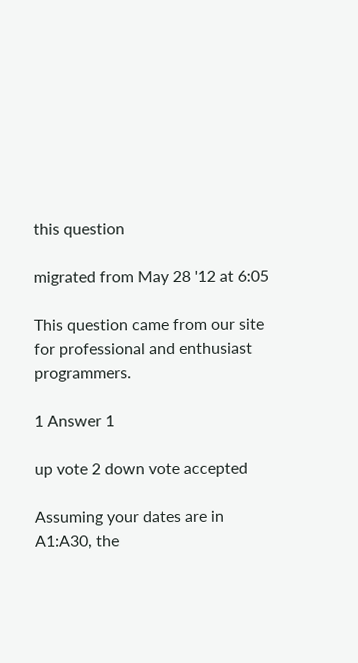this question

migrated from May 28 '12 at 6:05

This question came from our site for professional and enthusiast programmers.

1 Answer 1

up vote 2 down vote accepted

Assuming your dates are in A1:A30, the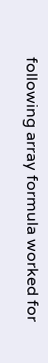following array formula worked for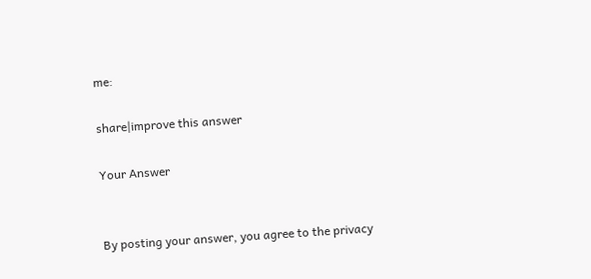me:

share|improve this answer

Your Answer


By posting your answer, you agree to the privacy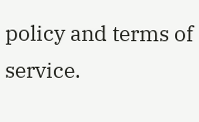policy and terms of service.